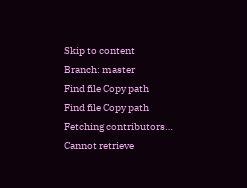Skip to content
Branch: master
Find file Copy path
Find file Copy path
Fetching contributors…
Cannot retrieve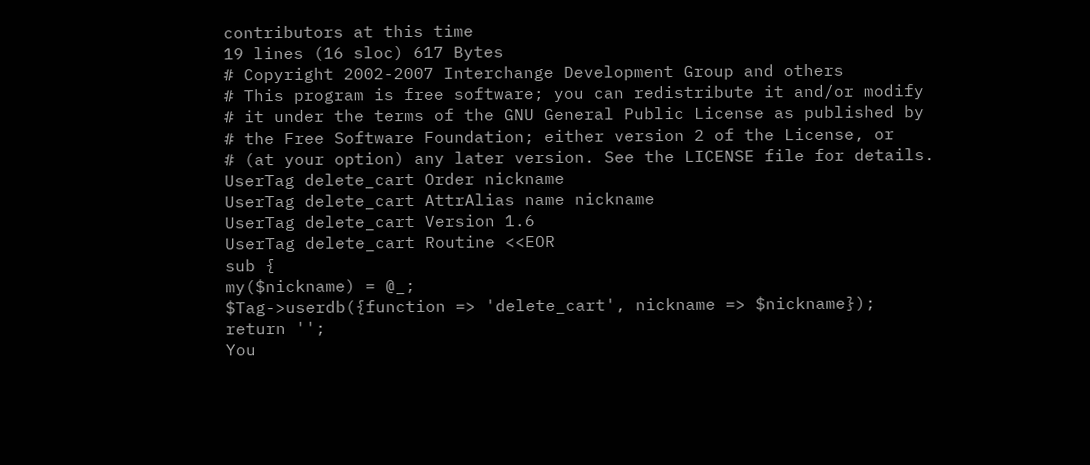contributors at this time
19 lines (16 sloc) 617 Bytes
# Copyright 2002-2007 Interchange Development Group and others
# This program is free software; you can redistribute it and/or modify
# it under the terms of the GNU General Public License as published by
# the Free Software Foundation; either version 2 of the License, or
# (at your option) any later version. See the LICENSE file for details.
UserTag delete_cart Order nickname
UserTag delete_cart AttrAlias name nickname
UserTag delete_cart Version 1.6
UserTag delete_cart Routine <<EOR
sub {
my($nickname) = @_;
$Tag->userdb({function => 'delete_cart', nickname => $nickname});
return '';
You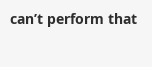can’t perform that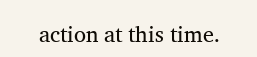action at this time.